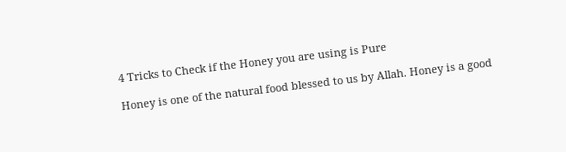4 Tricks to Check if the Honey you are using is Pure

Honey is one of the natural food blessed to us by Allah. Honey is a good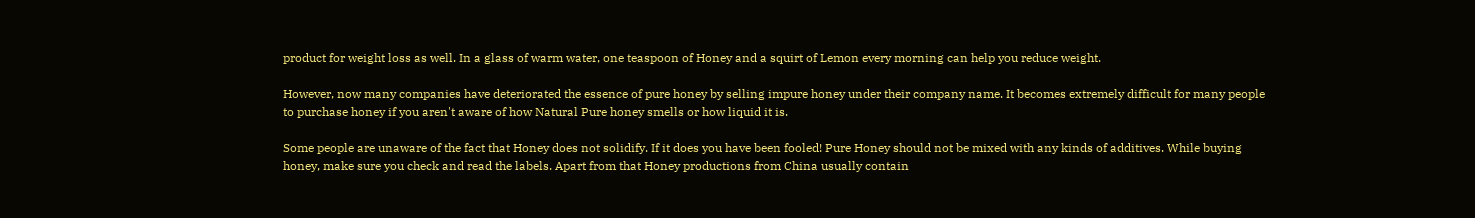product for weight loss as well. In a glass of warm water, one teaspoon of Honey and a squirt of Lemon every morning can help you reduce weight.

However, now many companies have deteriorated the essence of pure honey by selling impure honey under their company name. It becomes extremely difficult for many people to purchase honey if you aren't aware of how Natural Pure honey smells or how liquid it is.

Some people are unaware of the fact that Honey does not solidify. If it does you have been fooled! Pure Honey should not be mixed with any kinds of additives. While buying honey, make sure you check and read the labels. Apart from that Honey productions from China usually contain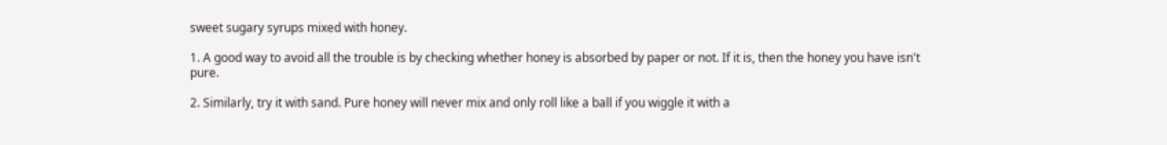sweet sugary syrups mixed with honey.

1. A good way to avoid all the trouble is by checking whether honey is absorbed by paper or not. If it is, then the honey you have isn't pure.

2. Similarly, try it with sand. Pure honey will never mix and only roll like a ball if you wiggle it with a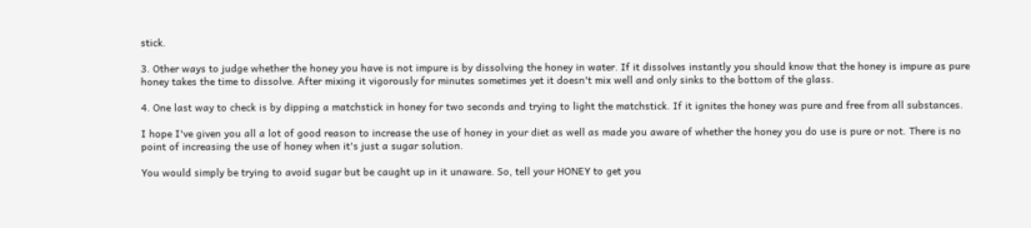stick.

3. Other ways to judge whether the honey you have is not impure is by dissolving the honey in water. If it dissolves instantly you should know that the honey is impure as pure honey takes the time to dissolve. After mixing it vigorously for minutes sometimes yet it doesn't mix well and only sinks to the bottom of the glass.

4. One last way to check is by dipping a matchstick in honey for two seconds and trying to light the matchstick. If it ignites the honey was pure and free from all substances.

I hope I've given you all a lot of good reason to increase the use of honey in your diet as well as made you aware of whether the honey you do use is pure or not. There is no point of increasing the use of honey when it's just a sugar solution.

You would simply be trying to avoid sugar but be caught up in it unaware. So, tell your HONEY to get you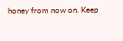honey from now on. Keep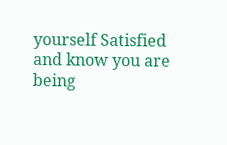yourself Satisfied and know you are being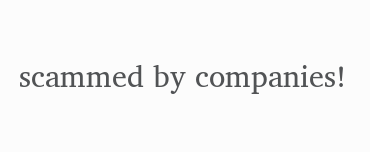scammed by companies!